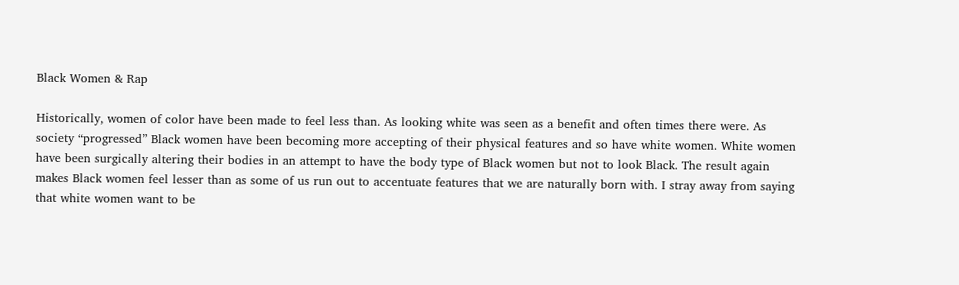Black Women & Rap

Historically, women of color have been made to feel less than. As looking white was seen as a benefit and often times there were. As society “progressed” Black women have been becoming more accepting of their physical features and so have white women. White women have been surgically altering their bodies in an attempt to have the body type of Black women but not to look Black. The result again makes Black women feel lesser than as some of us run out to accentuate features that we are naturally born with. I stray away from saying that white women want to be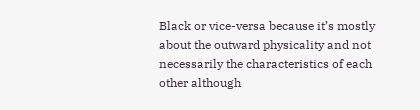Black or vice-versa because it’s mostly about the outward physicality and not necessarily the characteristics of each other although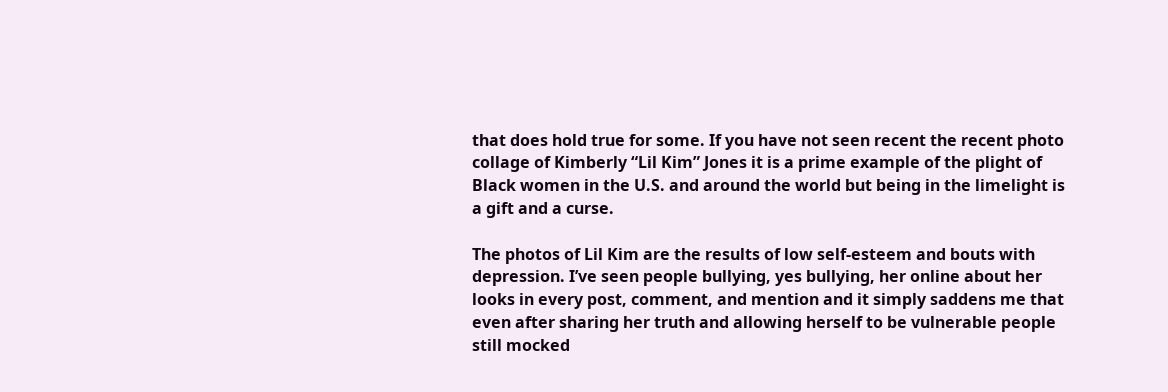that does hold true for some. If you have not seen recent the recent photo collage of Kimberly “Lil Kim” Jones it is a prime example of the plight of Black women in the U.S. and around the world but being in the limelight is a gift and a curse.

The photos of Lil Kim are the results of low self-esteem and bouts with depression. I’ve seen people bullying, yes bullying, her online about her looks in every post, comment, and mention and it simply saddens me that even after sharing her truth and allowing herself to be vulnerable people still mocked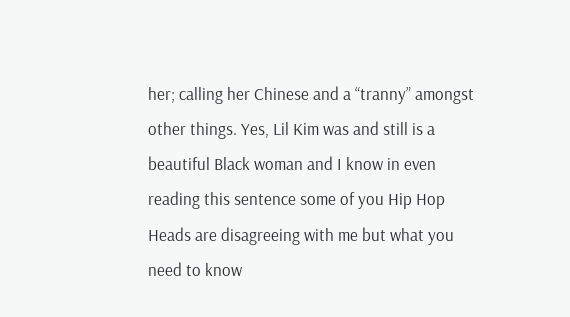her; calling her Chinese and a “tranny” amongst other things. Yes, Lil Kim was and still is a beautiful Black woman and I know in even reading this sentence some of you Hip Hop Heads are disagreeing with me but what you need to know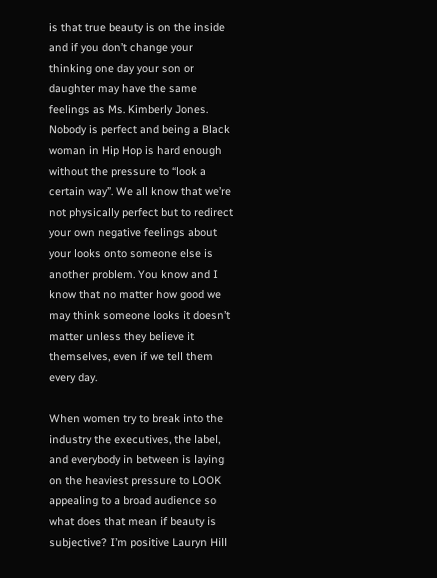is that true beauty is on the inside and if you don’t change your thinking one day your son or daughter may have the same feelings as Ms. Kimberly Jones. Nobody is perfect and being a Black woman in Hip Hop is hard enough without the pressure to “look a certain way”. We all know that we’re not physically perfect but to redirect your own negative feelings about your looks onto someone else is another problem. You know and I know that no matter how good we may think someone looks it doesn’t matter unless they believe it themselves, even if we tell them every day.

When women try to break into the industry the executives, the label, and everybody in between is laying on the heaviest pressure to LOOK appealing to a broad audience so what does that mean if beauty is subjective? I’m positive Lauryn Hill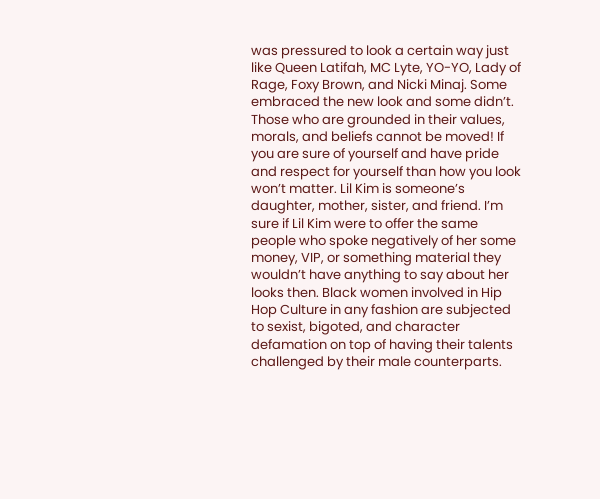was pressured to look a certain way just like Queen Latifah, MC Lyte, YO-YO, Lady of Rage, Foxy Brown, and Nicki Minaj. Some embraced the new look and some didn’t. Those who are grounded in their values, morals, and beliefs cannot be moved! If you are sure of yourself and have pride and respect for yourself than how you look won’t matter. Lil Kim is someone’s daughter, mother, sister, and friend. I’m sure if Lil Kim were to offer the same people who spoke negatively of her some money, VIP, or something material they wouldn’t have anything to say about her looks then. Black women involved in Hip Hop Culture in any fashion are subjected to sexist, bigoted, and character defamation on top of having their talents challenged by their male counterparts.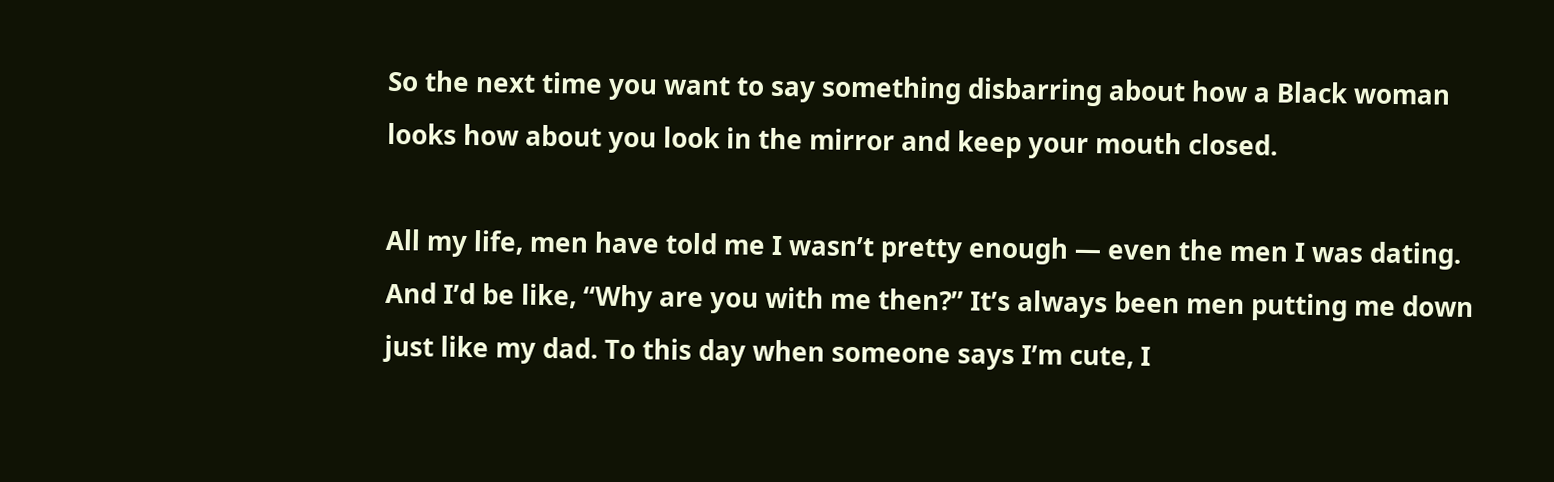So the next time you want to say something disbarring about how a Black woman looks how about you look in the mirror and keep your mouth closed.

All my life, men have told me I wasn’t pretty enough — even the men I was dating. And I’d be like, “Why are you with me then?” It’s always been men putting me down just like my dad. To this day when someone says I’m cute, I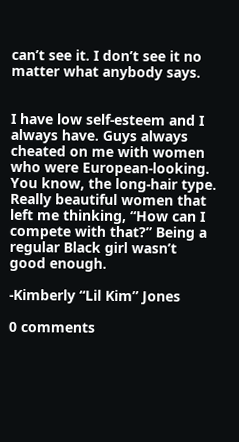can’t see it. I don’t see it no matter what anybody says.


I have low self-esteem and I always have. Guys always cheated on me with women who were European-looking. You know, the long-hair type. Really beautiful women that left me thinking, “How can I compete with that?” Being a regular Black girl wasn’t good enough.

-Kimberly “Lil Kim” Jones

0 comments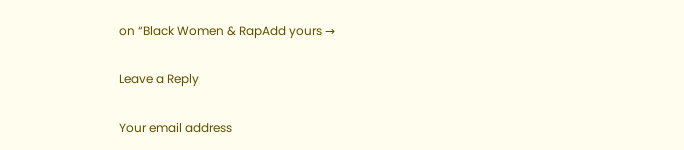on “Black Women & RapAdd yours →

Leave a Reply

Your email address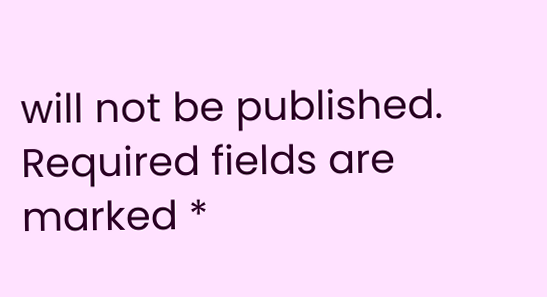will not be published. Required fields are marked *